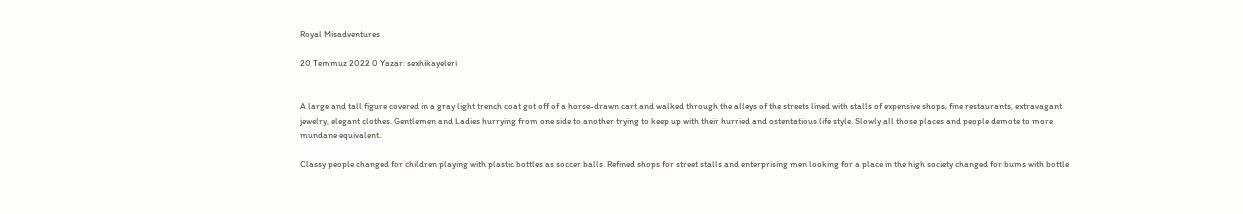Royal Misadventures

20 Temmuz 2022 0 Yazar: sexhikayeleri


A large and tall figure covered in a gray light trench coat got off of a horse-drawn cart and walked through the alleys of the streets lined with stalls of expensive shops, fine restaurants, extravagant jewelry, elegant clothes. Gentlemen and Ladies hurrying from one side to another trying to keep up with their hurried and ostentatious life style. Slowly all those places and people demote to more mundane equivalent.

Classy people changed for children playing with plastic bottles as soccer balls. Refined shops for street stalls and enterprising men looking for a place in the high society changed for bums with bottle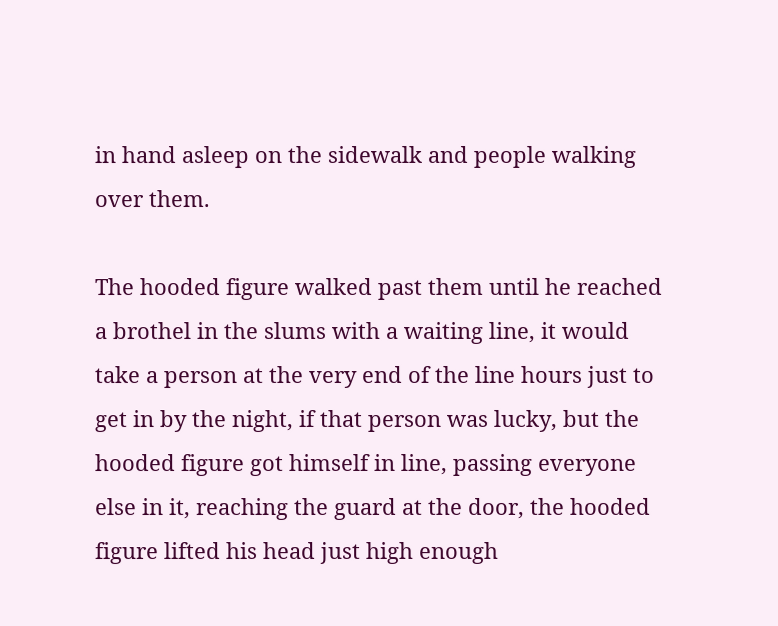in hand asleep on the sidewalk and people walking over them.

The hooded figure walked past them until he reached a brothel in the slums with a waiting line, it would take a person at the very end of the line hours just to get in by the night, if that person was lucky, but the hooded figure got himself in line, passing everyone else in it, reaching the guard at the door, the hooded figure lifted his head just high enough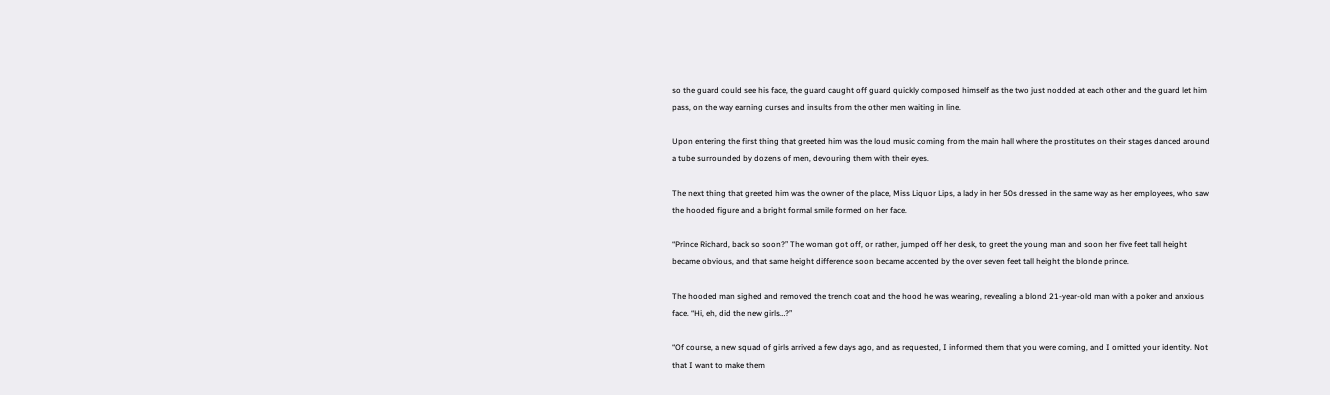so the guard could see his face, the guard caught off guard quickly composed himself as the two just nodded at each other and the guard let him pass, on the way earning curses and insults from the other men waiting in line.

Upon entering the first thing that greeted him was the loud music coming from the main hall where the prostitutes on their stages danced around a tube surrounded by dozens of men, devouring them with their eyes.

The next thing that greeted him was the owner of the place, Miss Liquor Lips, a lady in her 50s dressed in the same way as her employees, who saw the hooded figure and a bright formal smile formed on her face.

“Prince Richard, back so soon?” The woman got off, or rather, jumped off her desk, to greet the young man and soon her five feet tall height became obvious, and that same height difference soon became accented by the over seven feet tall height the blonde prince.

The hooded man sighed and removed the trench coat and the hood he was wearing, revealing a blond 21-year-old man with a poker and anxious face. “Hi, eh, did the new girls…?”

“Of course, a new squad of girls arrived a few days ago, and as requested, I informed them that you were coming, and I omitted your identity. Not that I want to make them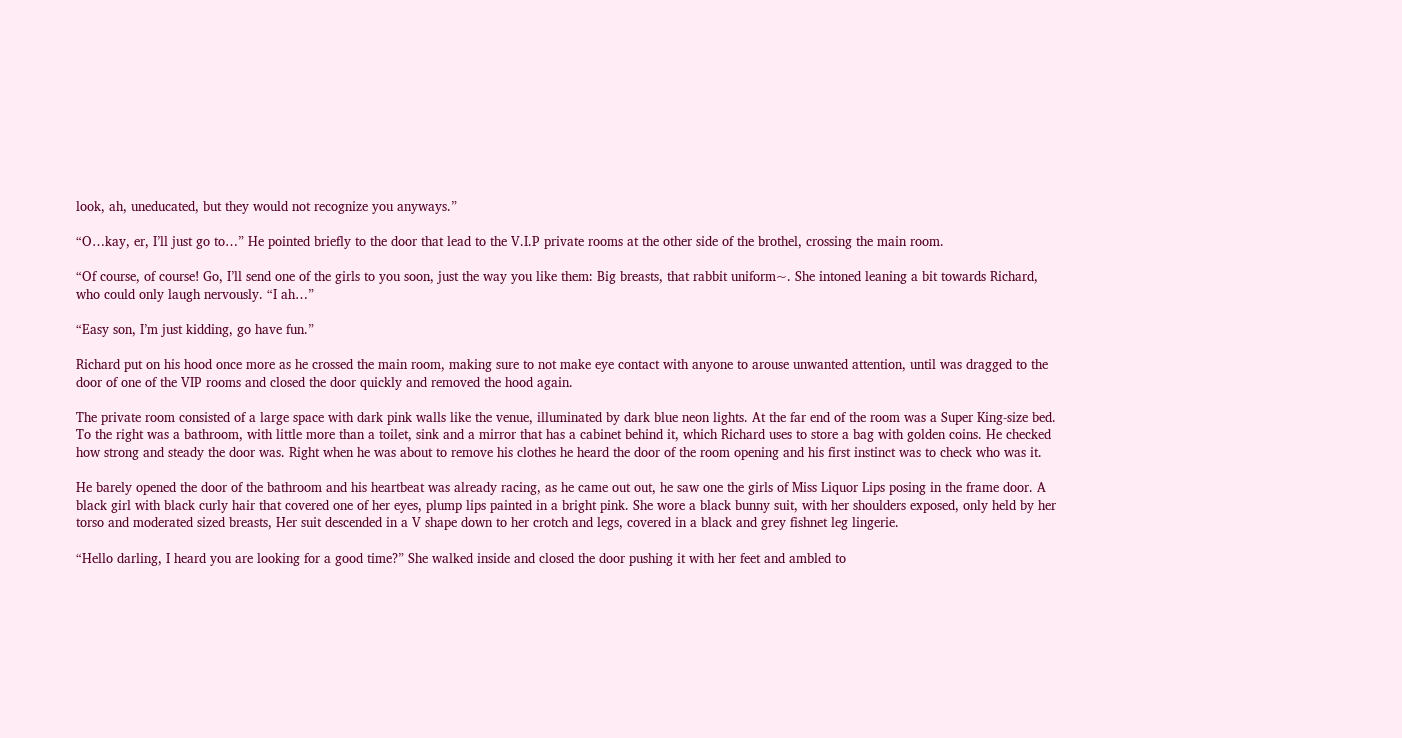look, ah, uneducated, but they would not recognize you anyways.”

“O…kay, er, I’ll just go to…” He pointed briefly to the door that lead to the V.I.P private rooms at the other side of the brothel, crossing the main room.

“Of course, of course! Go, I’ll send one of the girls to you soon, just the way you like them: Big breasts, that rabbit uniform~. She intoned leaning a bit towards Richard, who could only laugh nervously. “I ah…”

“Easy son, I’m just kidding, go have fun.”

Richard put on his hood once more as he crossed the main room, making sure to not make eye contact with anyone to arouse unwanted attention, until was dragged to the door of one of the VIP rooms and closed the door quickly and removed the hood again.

The private room consisted of a large space with dark pink walls like the venue, illuminated by dark blue neon lights. At the far end of the room was a Super King-size bed. To the right was a bathroom, with little more than a toilet, sink and a mirror that has a cabinet behind it, which Richard uses to store a bag with golden coins. He checked how strong and steady the door was. Right when he was about to remove his clothes he heard the door of the room opening and his first instinct was to check who was it.

He barely opened the door of the bathroom and his heartbeat was already racing, as he came out out, he saw one the girls of Miss Liquor Lips posing in the frame door. A black girl with black curly hair that covered one of her eyes, plump lips painted in a bright pink. She wore a black bunny suit, with her shoulders exposed, only held by her torso and moderated sized breasts, Her suit descended in a V shape down to her crotch and legs, covered in a black and grey fishnet leg lingerie.

“Hello darling, I heard you are looking for a good time?” She walked inside and closed the door pushing it with her feet and ambled to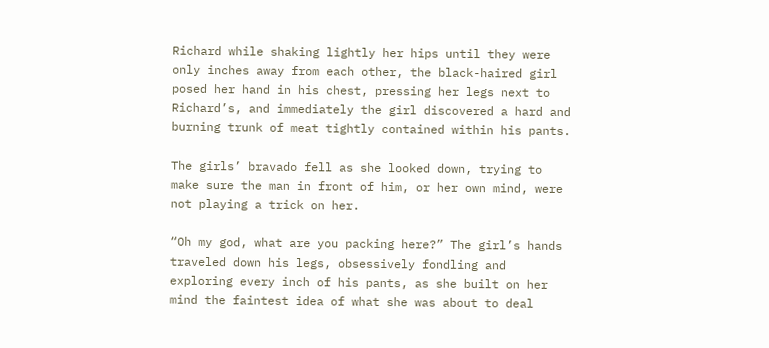Richard while shaking lightly her hips until they were only inches away from each other, the black-haired girl posed her hand in his chest, pressing her legs next to Richard’s, and immediately the girl discovered a hard and burning trunk of meat tightly contained within his pants.

The girls’ bravado fell as she looked down, trying to make sure the man in front of him, or her own mind, were not playing a trick on her.

“Oh my god, what are you packing here?” The girl’s hands traveled down his legs, obsessively fondling and exploring every inch of his pants, as she built on her mind the faintest idea of what she was about to deal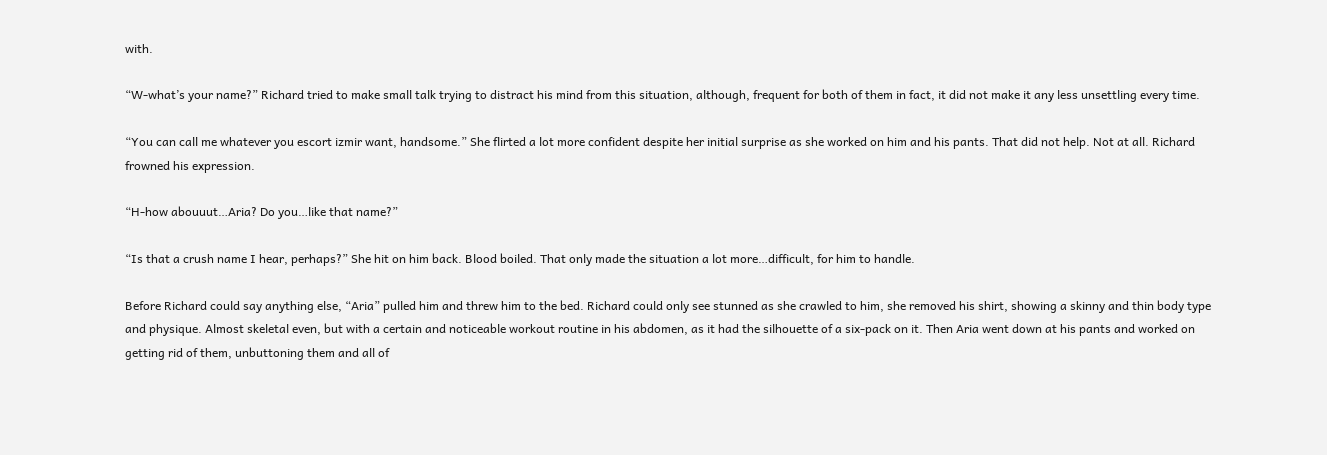with.

“W-what’s your name?” Richard tried to make small talk trying to distract his mind from this situation, although, frequent for both of them in fact, it did not make it any less unsettling every time.

“You can call me whatever you escort izmir want, handsome.” She flirted a lot more confident despite her initial surprise as she worked on him and his pants. That did not help. Not at all. Richard frowned his expression.

“H-how abouuut…Aria? Do you…like that name?”

“Is that a crush name I hear, perhaps?” She hit on him back. Blood boiled. That only made the situation a lot more…difficult, for him to handle.

Before Richard could say anything else, “Aria” pulled him and threw him to the bed. Richard could only see stunned as she crawled to him, she removed his shirt, showing a skinny and thin body type and physique. Almost skeletal even, but with a certain and noticeable workout routine in his abdomen, as it had the silhouette of a six-pack on it. Then Aria went down at his pants and worked on getting rid of them, unbuttoning them and all of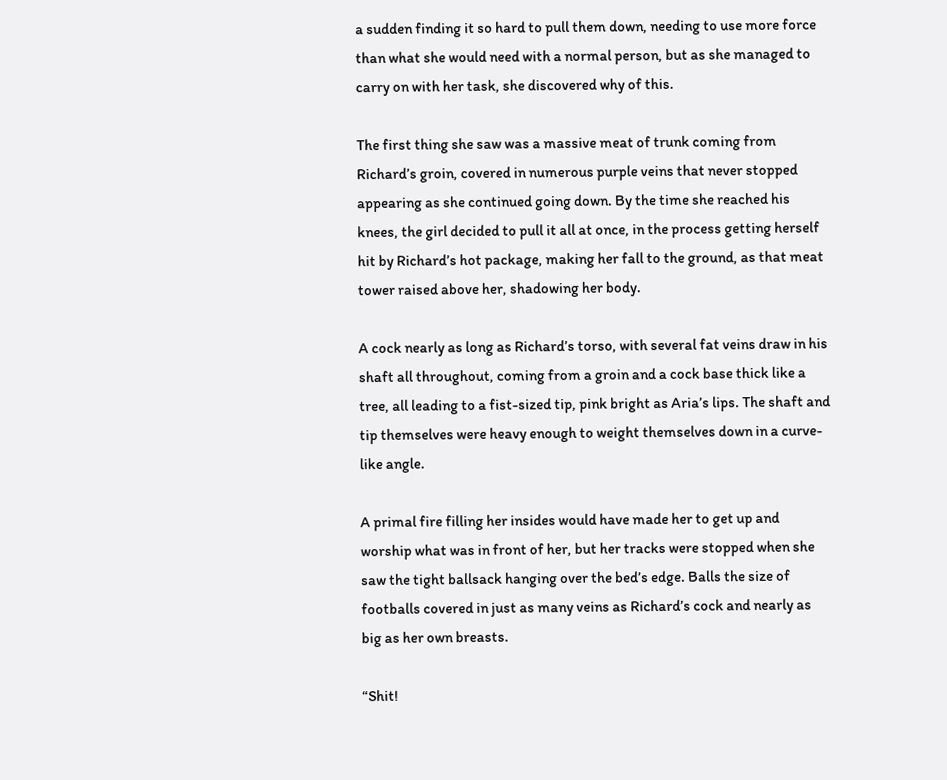a sudden finding it so hard to pull them down, needing to use more force than what she would need with a normal person, but as she managed to carry on with her task, she discovered why of this.

The first thing she saw was a massive meat of trunk coming from Richard’s groin, covered in numerous purple veins that never stopped appearing as she continued going down. By the time she reached his knees, the girl decided to pull it all at once, in the process getting herself hit by Richard’s hot package, making her fall to the ground, as that meat tower raised above her, shadowing her body.

A cock nearly as long as Richard’s torso, with several fat veins draw in his shaft all throughout, coming from a groin and a cock base thick like a tree, all leading to a fist-sized tip, pink bright as Aria’s lips. The shaft and tip themselves were heavy enough to weight themselves down in a curve-like angle.

A primal fire filling her insides would have made her to get up and worship what was in front of her, but her tracks were stopped when she saw the tight ballsack hanging over the bed’s edge. Balls the size of footballs covered in just as many veins as Richard’s cock and nearly as big as her own breasts.

“Shit!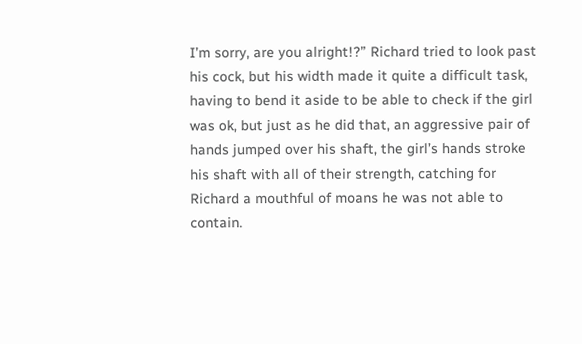I’m sorry, are you alright!?” Richard tried to look past his cock, but his width made it quite a difficult task, having to bend it aside to be able to check if the girl was ok, but just as he did that, an aggressive pair of hands jumped over his shaft, the girl’s hands stroke his shaft with all of their strength, catching for Richard a mouthful of moans he was not able to contain.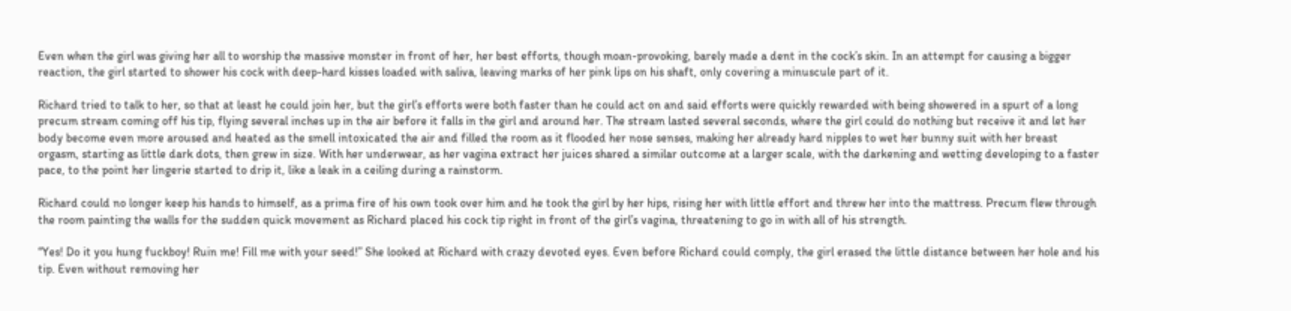Even when the girl was giving her all to worship the massive monster in front of her, her best efforts, though moan-provoking, barely made a dent in the cock’s skin. In an attempt for causing a bigger reaction, the girl started to shower his cock with deep-hard kisses loaded with saliva, leaving marks of her pink lips on his shaft, only covering a minuscule part of it.

Richard tried to talk to her, so that at least he could join her, but the girl’s efforts were both faster than he could act on and said efforts were quickly rewarded with being showered in a spurt of a long precum stream coming off his tip, flying several inches up in the air before it falls in the girl and around her. The stream lasted several seconds, where the girl could do nothing but receive it and let her body become even more aroused and heated as the smell intoxicated the air and filled the room as it flooded her nose senses, making her already hard nipples to wet her bunny suit with her breast orgasm, starting as little dark dots, then grew in size. With her underwear, as her vagina extract her juices shared a similar outcome at a larger scale, with the darkening and wetting developing to a faster pace, to the point her lingerie started to drip it, like a leak in a ceiling during a rainstorm.

Richard could no longer keep his hands to himself, as a prima fire of his own took over him and he took the girl by her hips, rising her with little effort and threw her into the mattress. Precum flew through the room painting the walls for the sudden quick movement as Richard placed his cock tip right in front of the girl’s vagina, threatening to go in with all of his strength.

“Yes! Do it you hung fuckboy! Ruin me! Fill me with your seed!” She looked at Richard with crazy devoted eyes. Even before Richard could comply, the girl erased the little distance between her hole and his tip. Even without removing her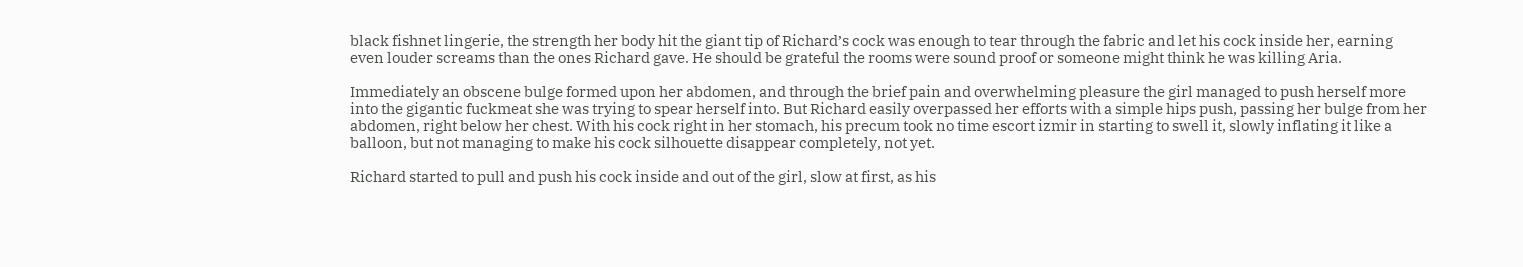black fishnet lingerie, the strength her body hit the giant tip of Richard’s cock was enough to tear through the fabric and let his cock inside her, earning even louder screams than the ones Richard gave. He should be grateful the rooms were sound proof or someone might think he was killing Aria.

Immediately an obscene bulge formed upon her abdomen, and through the brief pain and overwhelming pleasure the girl managed to push herself more into the gigantic fuckmeat she was trying to spear herself into. But Richard easily overpassed her efforts with a simple hips push, passing her bulge from her abdomen, right below her chest. With his cock right in her stomach, his precum took no time escort izmir in starting to swell it, slowly inflating it like a balloon, but not managing to make his cock silhouette disappear completely, not yet.

Richard started to pull and push his cock inside and out of the girl, slow at first, as his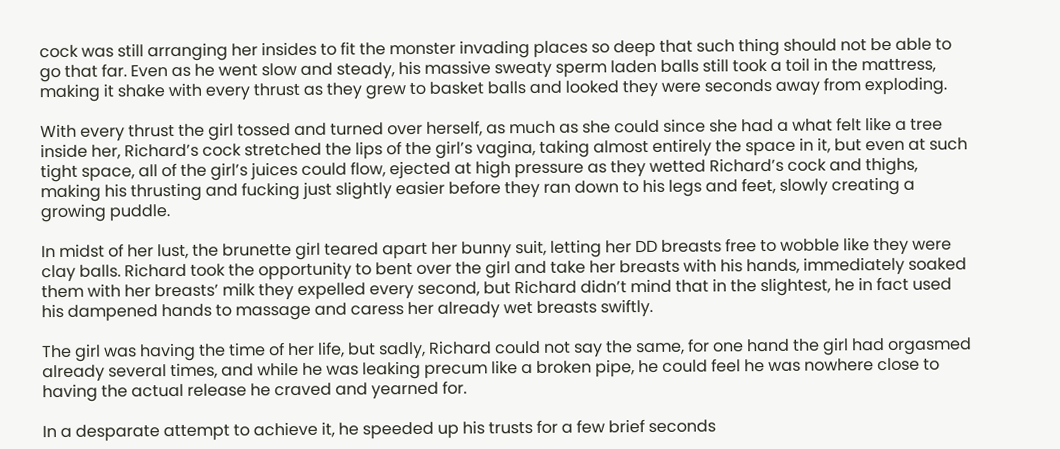cock was still arranging her insides to fit the monster invading places so deep that such thing should not be able to go that far. Even as he went slow and steady, his massive sweaty sperm laden balls still took a toil in the mattress, making it shake with every thrust as they grew to basket balls and looked they were seconds away from exploding.

With every thrust the girl tossed and turned over herself, as much as she could since she had a what felt like a tree inside her, Richard’s cock stretched the lips of the girl’s vagina, taking almost entirely the space in it, but even at such tight space, all of the girl’s juices could flow, ejected at high pressure as they wetted Richard’s cock and thighs, making his thrusting and fucking just slightly easier before they ran down to his legs and feet, slowly creating a growing puddle.

In midst of her lust, the brunette girl teared apart her bunny suit, letting her DD breasts free to wobble like they were clay balls. Richard took the opportunity to bent over the girl and take her breasts with his hands, immediately soaked them with her breasts’ milk they expelled every second, but Richard didn’t mind that in the slightest, he in fact used his dampened hands to massage and caress her already wet breasts swiftly.

The girl was having the time of her life, but sadly, Richard could not say the same, for one hand the girl had orgasmed already several times, and while he was leaking precum like a broken pipe, he could feel he was nowhere close to having the actual release he craved and yearned for.

In a desparate attempt to achieve it, he speeded up his trusts for a few brief seconds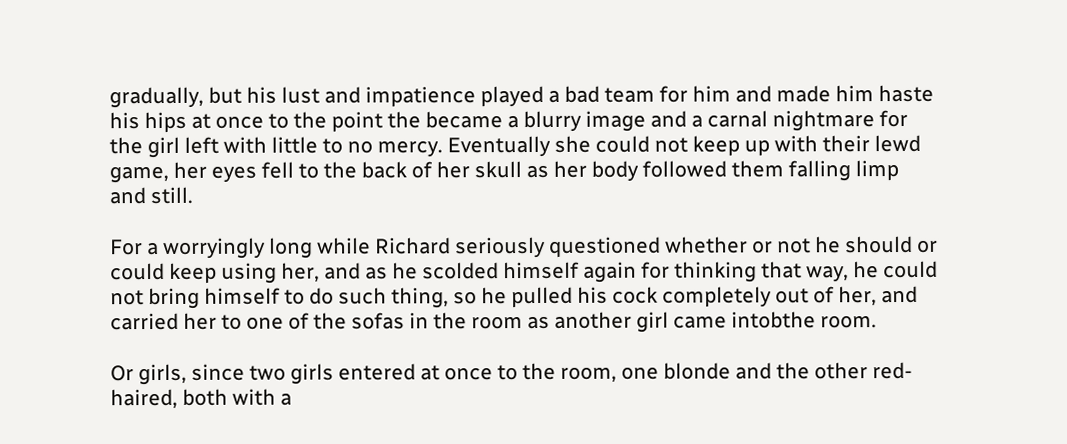gradually, but his lust and impatience played a bad team for him and made him haste his hips at once to the point the became a blurry image and a carnal nightmare for the girl left with little to no mercy. Eventually she could not keep up with their lewd game, her eyes fell to the back of her skull as her body followed them falling limp and still.

For a worryingly long while Richard seriously questioned whether or not he should or could keep using her, and as he scolded himself again for thinking that way, he could not bring himself to do such thing, so he pulled his cock completely out of her, and carried her to one of the sofas in the room as another girl came intobthe room.

Or girls, since two girls entered at once to the room, one blonde and the other red-haired, both with a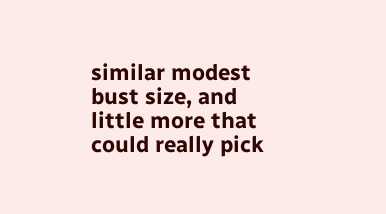similar modest bust size, and little more that could really pick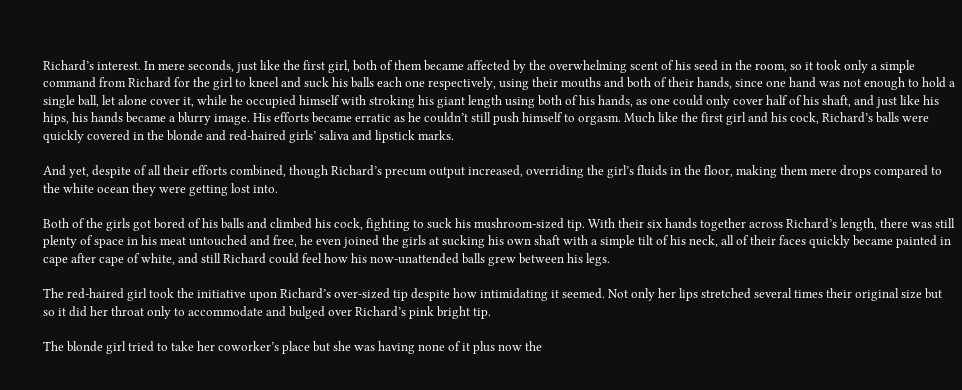Richard’s interest. In mere seconds, just like the first girl, both of them became affected by the overwhelming scent of his seed in the room, so it took only a simple command from Richard for the girl to kneel and suck his balls each one respectively, using their mouths and both of their hands, since one hand was not enough to hold a single ball, let alone cover it, while he occupied himself with stroking his giant length using both of his hands, as one could only cover half of his shaft, and just like his hips, his hands became a blurry image. His efforts became erratic as he couldn’t still push himself to orgasm. Much like the first girl and his cock, Richard’s balls were quickly covered in the blonde and red-haired girls’ saliva and lipstick marks.

And yet, despite of all their efforts combined, though Richard’s precum output increased, overriding the girl’s fluids in the floor, making them mere drops compared to the white ocean they were getting lost into.

Both of the girls got bored of his balls and climbed his cock, fighting to suck his mushroom-sized tip. With their six hands together across Richard’s length, there was still plenty of space in his meat untouched and free, he even joined the girls at sucking his own shaft with a simple tilt of his neck, all of their faces quickly became painted in cape after cape of white, and still Richard could feel how his now-unattended balls grew between his legs.

The red-haired girl took the initiative upon Richard’s over-sized tip despite how intimidating it seemed. Not only her lips stretched several times their original size but so it did her throat only to accommodate and bulged over Richard’s pink bright tip.

The blonde girl tried to take her coworker’s place but she was having none of it plus now the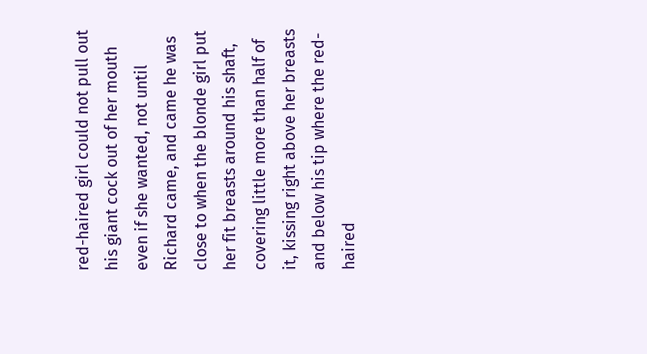red-haired girl could not pull out his giant cock out of her mouth even if she wanted, not until Richard came, and came he was close to when the blonde girl put her fit breasts around his shaft, covering little more than half of it, kissing right above her breasts and below his tip where the red-haired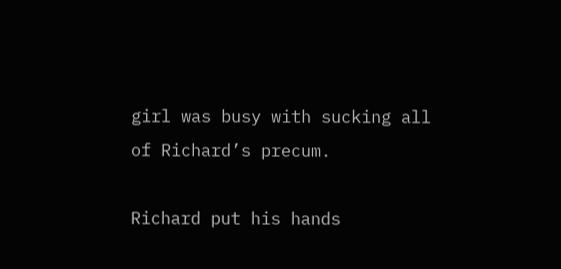girl was busy with sucking all of Richard’s precum.

Richard put his hands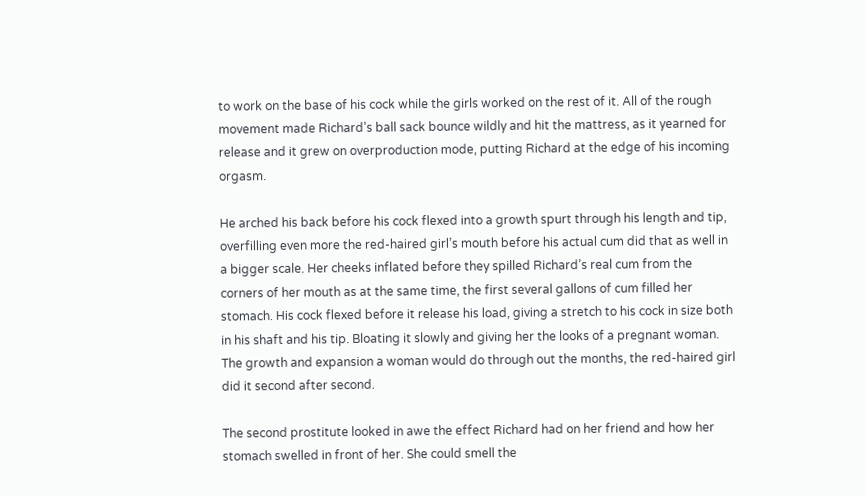to work on the base of his cock while the girls worked on the rest of it. All of the rough movement made Richard’s ball sack bounce wildly and hit the mattress, as it yearned for release and it grew on overproduction mode, putting Richard at the edge of his incoming orgasm.

He arched his back before his cock flexed into a growth spurt through his length and tip, overfilling even more the red-haired girl’s mouth before his actual cum did that as well in a bigger scale. Her cheeks inflated before they spilled Richard’s real cum from the corners of her mouth as at the same time, the first several gallons of cum filled her stomach. His cock flexed before it release his load, giving a stretch to his cock in size both in his shaft and his tip. Bloating it slowly and giving her the looks of a pregnant woman. The growth and expansion a woman would do through out the months, the red-haired girl did it second after second.

The second prostitute looked in awe the effect Richard had on her friend and how her stomach swelled in front of her. She could smell the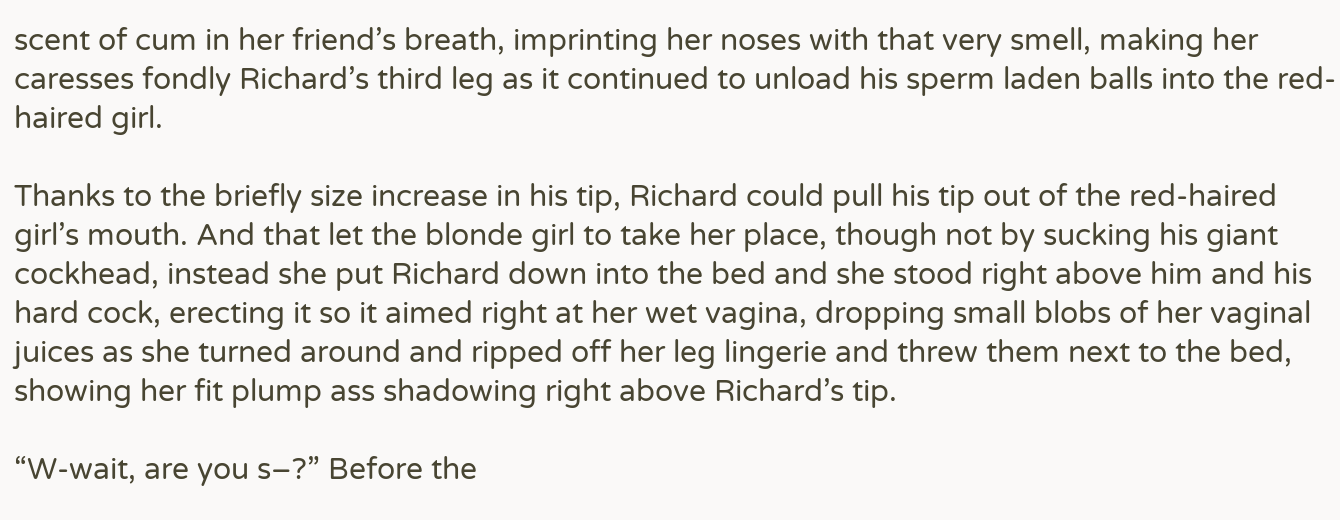scent of cum in her friend’s breath, imprinting her noses with that very smell, making her caresses fondly Richard’s third leg as it continued to unload his sperm laden balls into the red-haired girl.

Thanks to the briefly size increase in his tip, Richard could pull his tip out of the red-haired girl’s mouth. And that let the blonde girl to take her place, though not by sucking his giant cockhead, instead she put Richard down into the bed and she stood right above him and his hard cock, erecting it so it aimed right at her wet vagina, dropping small blobs of her vaginal juices as she turned around and ripped off her leg lingerie and threw them next to the bed, showing her fit plump ass shadowing right above Richard’s tip.

“W-wait, are you s–?” Before the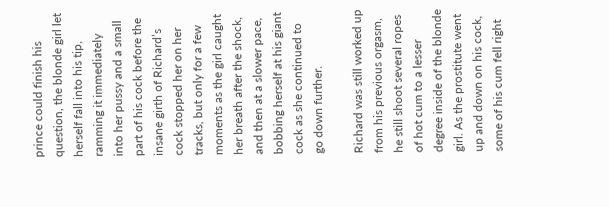prince could finish his question, the blonde girl let herself fall into his tip, ramming it immediately into her pussy and a small part of his cock before the insane girth of Richard’s cock stopped her on her tracks, but only for a few moments as the girl caught her breath after the shock, and then at a slower pace, bobbing herself at his giant cock as she continued to go down further.

Richard was still worked up from his previous orgasm, he still shoot several ropes of hot cum to a lesser degree inside of the blonde girl. As the prostitute went up and down on his cock, some of his cum fell right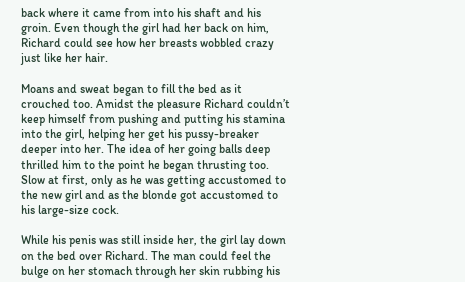back where it came from into his shaft and his groin. Even though the girl had her back on him, Richard could see how her breasts wobbled crazy just like her hair.

Moans and sweat began to fill the bed as it crouched too. Amidst the pleasure Richard couldn’t keep himself from pushing and putting his stamina into the girl, helping her get his pussy-breaker deeper into her. The idea of her going balls deep thrilled him to the point he began thrusting too. Slow at first, only as he was getting accustomed to the new girl and as the blonde got accustomed to his large-size cock.

While his penis was still inside her, the girl lay down on the bed over Richard. The man could feel the bulge on her stomach through her skin rubbing his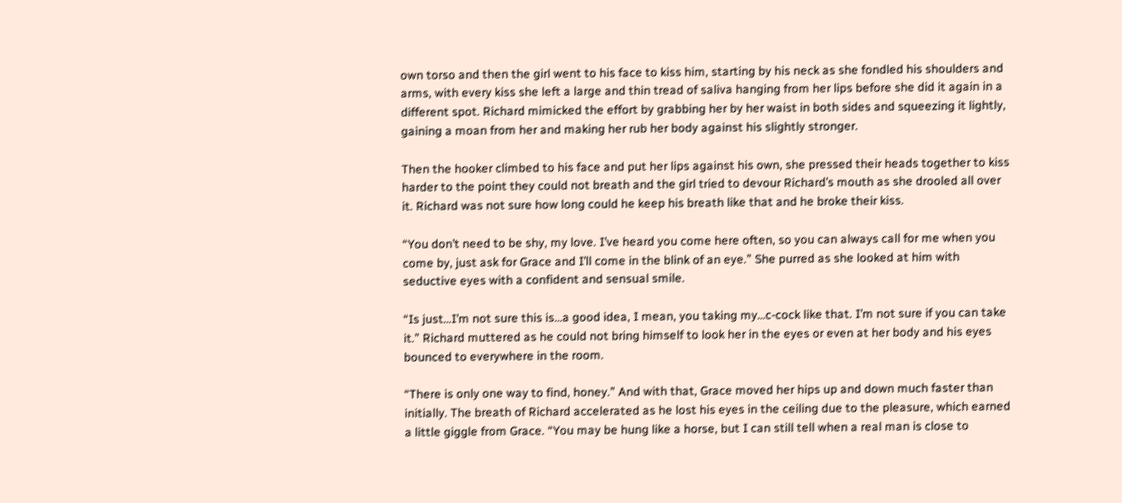own torso and then the girl went to his face to kiss him, starting by his neck as she fondled his shoulders and arms, with every kiss she left a large and thin tread of saliva hanging from her lips before she did it again in a different spot. Richard mimicked the effort by grabbing her by her waist in both sides and squeezing it lightly, gaining a moan from her and making her rub her body against his slightly stronger.

Then the hooker climbed to his face and put her lips against his own, she pressed their heads together to kiss harder to the point they could not breath and the girl tried to devour Richard’s mouth as she drooled all over it. Richard was not sure how long could he keep his breath like that and he broke their kiss.

“You don’t need to be shy, my love. I’ve heard you come here often, so you can always call for me when you come by, just ask for Grace and I’ll come in the blink of an eye.” She purred as she looked at him with seductive eyes with a confident and sensual smile.

“Is just…I’m not sure this is…a good idea, I mean, you taking my…c-cock like that. I’m not sure if you can take it.” Richard muttered as he could not bring himself to look her in the eyes or even at her body and his eyes bounced to everywhere in the room.

“There is only one way to find, honey.” And with that, Grace moved her hips up and down much faster than initially. The breath of Richard accelerated as he lost his eyes in the ceiling due to the pleasure, which earned a little giggle from Grace. “You may be hung like a horse, but I can still tell when a real man is close to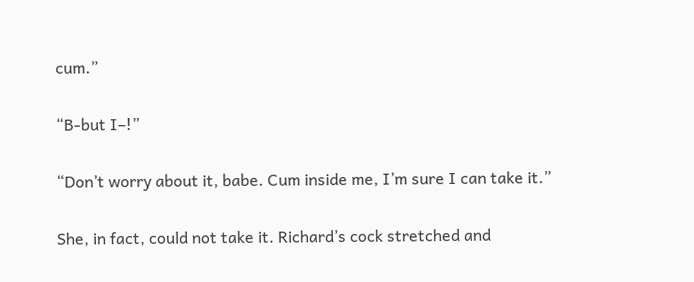cum.”

“B-but I–!”

“Don’t worry about it, babe. Cum inside me, I’m sure I can take it.”

She, in fact, could not take it. Richard’s cock stretched and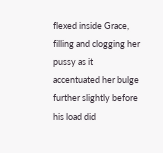flexed inside Grace, filling and clogging her pussy as it accentuated her bulge further slightly before his load did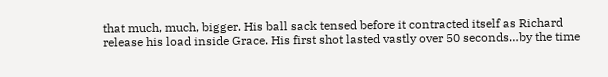that much, much, bigger. His ball sack tensed before it contracted itself as Richard release his load inside Grace. His first shot lasted vastly over 50 seconds…by the time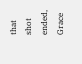that shot ended, Grace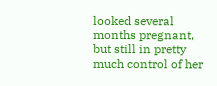looked several months pregnant, but still in pretty much control of her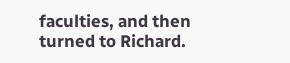faculties, and then turned to Richard.